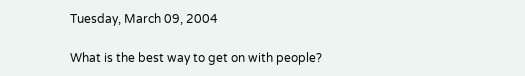Tuesday, March 09, 2004

What is the best way to get on with people?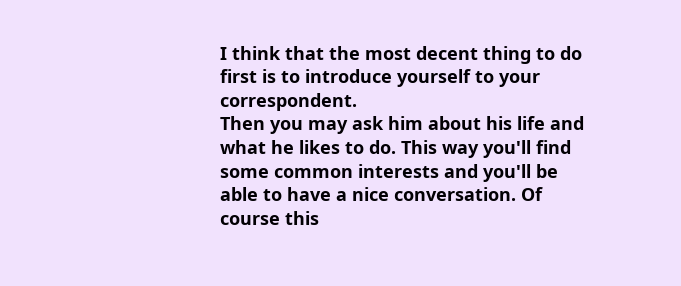I think that the most decent thing to do first is to introduce yourself to your correspondent.
Then you may ask him about his life and what he likes to do. This way you'll find some common interests and you'll be able to have a nice conversation. Of course this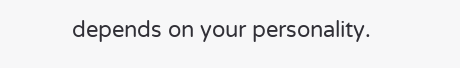depends on your personality.